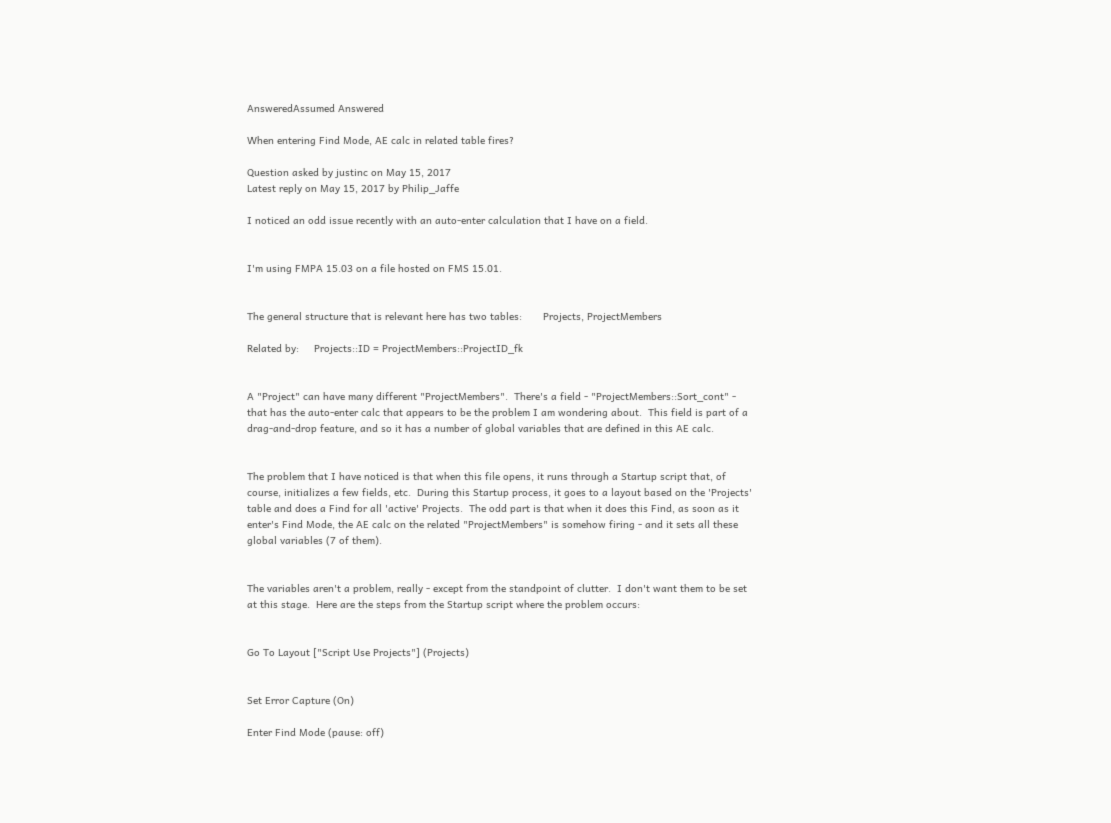AnsweredAssumed Answered

When entering Find Mode, AE calc in related table fires?

Question asked by justinc on May 15, 2017
Latest reply on May 15, 2017 by Philip_Jaffe

I noticed an odd issue recently with an auto-enter calculation that I have on a field.


I'm using FMPA 15.03 on a file hosted on FMS 15.01.


The general structure that is relevant here has two tables:       Projects, ProjectMembers

Related by:     Projects::ID = ProjectMembers::ProjectID_fk


A "Project" can have many different "ProjectMembers".  There's a field - "ProjectMembers::Sort_cont" - that has the auto-enter calc that appears to be the problem I am wondering about.  This field is part of a drag-and-drop feature, and so it has a number of global variables that are defined in this AE calc.


The problem that I have noticed is that when this file opens, it runs through a Startup script that, of course, initializes a few fields, etc.  During this Startup process, it goes to a layout based on the 'Projects' table and does a Find for all 'active' Projects.  The odd part is that when it does this Find, as soon as it enter's Find Mode, the AE calc on the related "ProjectMembers" is somehow firing - and it sets all these global variables (7 of them).


The variables aren't a problem, really - except from the standpoint of clutter.  I don't want them to be set at this stage.  Here are the steps from the Startup script where the problem occurs:


Go To Layout ["Script Use Projects"] (Projects)


Set Error Capture (On)

Enter Find Mode (pause: off)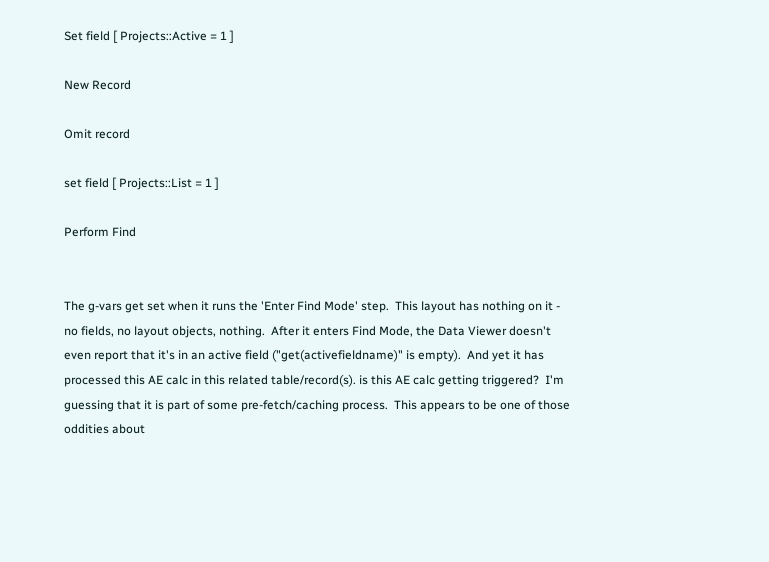Set field [ Projects::Active = 1 ]

New Record

Omit record

set field [ Projects::List = 1 ]

Perform Find


The g-vars get set when it runs the 'Enter Find Mode' step.  This layout has nothing on it - no fields, no layout objects, nothing.  After it enters Find Mode, the Data Viewer doesn't even report that it's in an active field ("get(activefieldname)" is empty).  And yet it has processed this AE calc in this related table/record(s). is this AE calc getting triggered?  I'm guessing that it is part of some pre-fetch/caching process.  This appears to be one of those oddities about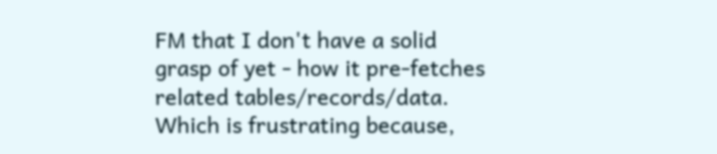FM that I don't have a solid grasp of yet - how it pre-fetches related tables/records/data.  Which is frustrating because,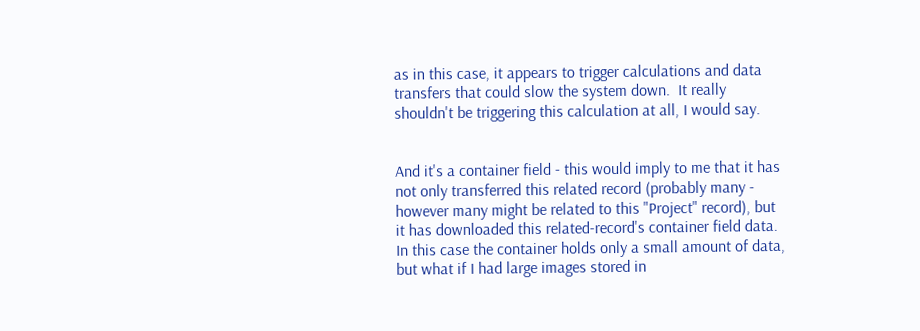as in this case, it appears to trigger calculations and data transfers that could slow the system down.  It really shouldn't be triggering this calculation at all, I would say.


And it's a container field - this would imply to me that it has not only transferred this related record (probably many - however many might be related to this "Project" record), but it has downloaded this related-record's container field data.  In this case the container holds only a small amount of data, but what if I had large images stored in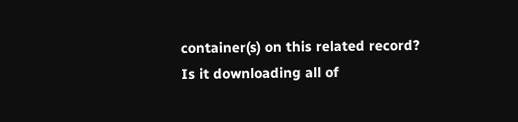container(s) on this related record?  Is it downloading all of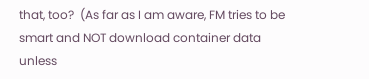that, too?  (As far as I am aware, FM tries to be smart and NOT download container data unless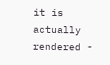it is actually rendered -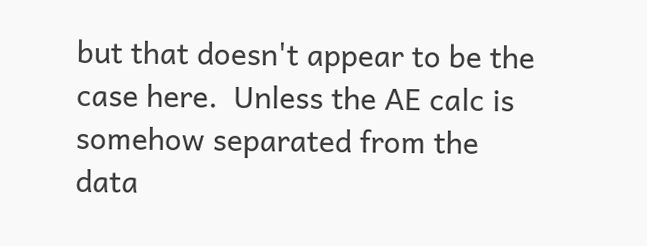but that doesn't appear to be the case here.  Unless the AE calc is somehow separated from the data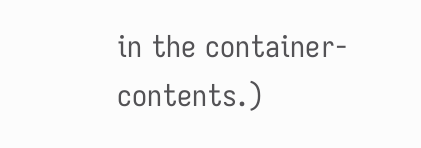in the container-contents.)